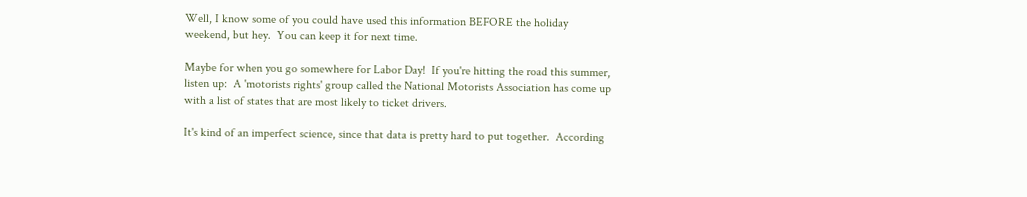Well, I know some of you could have used this information BEFORE the holiday weekend, but hey.  You can keep it for next time.

Maybe for when you go somewhere for Labor Day!  If you're hitting the road this summer, listen up:  A 'motorists rights' group called the National Motorists Association has come up with a list of states that are most likely to ticket drivers.

It's kind of an imperfect science, since that data is pretty hard to put together.  According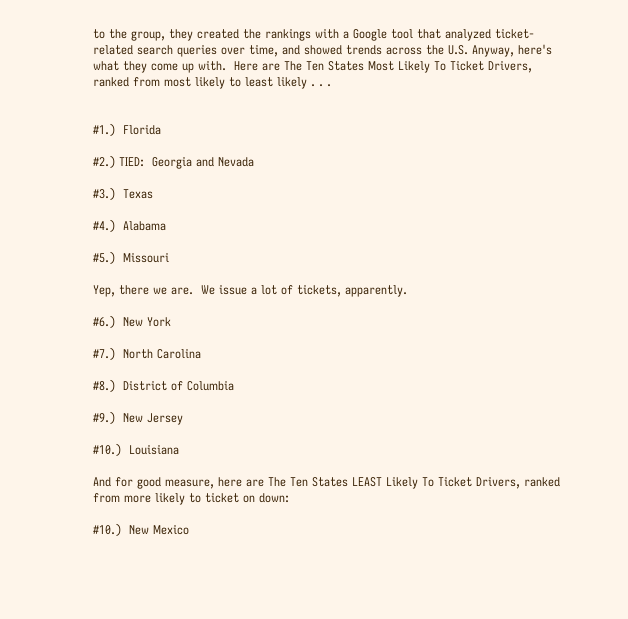to the group, they created the rankings with a Google tool that analyzed ticket-related search queries over time, and showed trends across the U.S. Anyway, here's what they come up with.  Here are The Ten States Most Likely To Ticket Drivers, ranked from most likely to least likely . . .


#1.)  Florida

#2.) TIED:  Georgia and Nevada

#3.)  Texas

#4.)  Alabama

#5.)  Missouri

Yep, there we are.  We issue a lot of tickets, apparently.

#6.)  New York

#7.)  North Carolina

#8.)  District of Columbia

#9.)  New Jersey

#10.)  Louisiana

And for good measure, here are The Ten States LEAST Likely To Ticket Drivers, ranked from more likely to ticket on down:

#10.)  New Mexico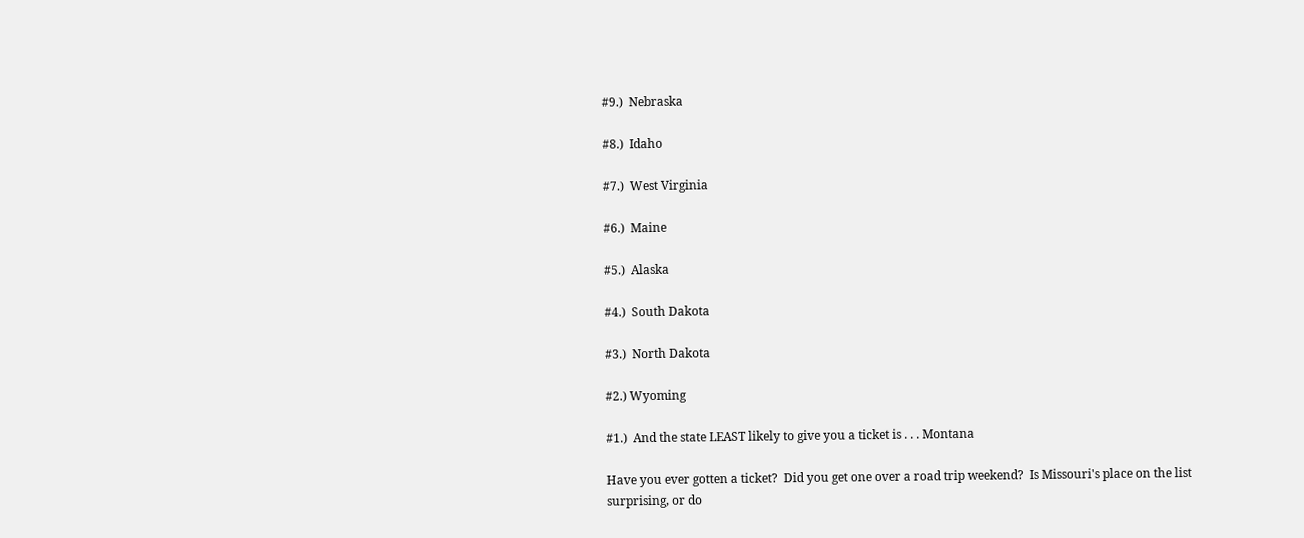#9.)  Nebraska

#8.)  Idaho

#7.)  West Virginia

#6.)  Maine

#5.)  Alaska

#4.)  South Dakota

#3.)  North Dakota

#2.) Wyoming

#1.)  And the state LEAST likely to give you a ticket is . . . Montana

Have you ever gotten a ticket?  Did you get one over a road trip weekend?  Is Missouri's place on the list surprising, or do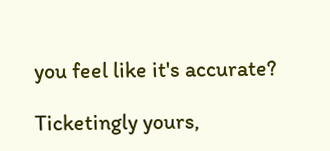you feel like it's accurate?

Ticketingly yours,